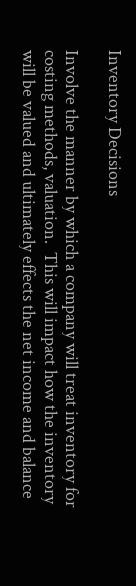Inventory Decisions

Involve the manner by which a company will treat inventory for costing methods, valuation.  This will impact how the inventory will be valued and ultimately effects the net income and balance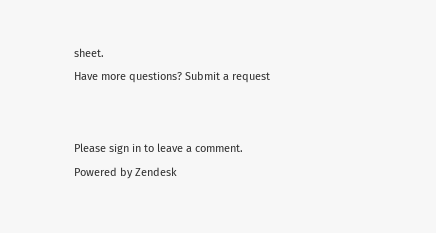sheet.
Have more questions? Submit a request


Please sign in to leave a comment.
Powered by Zendesk